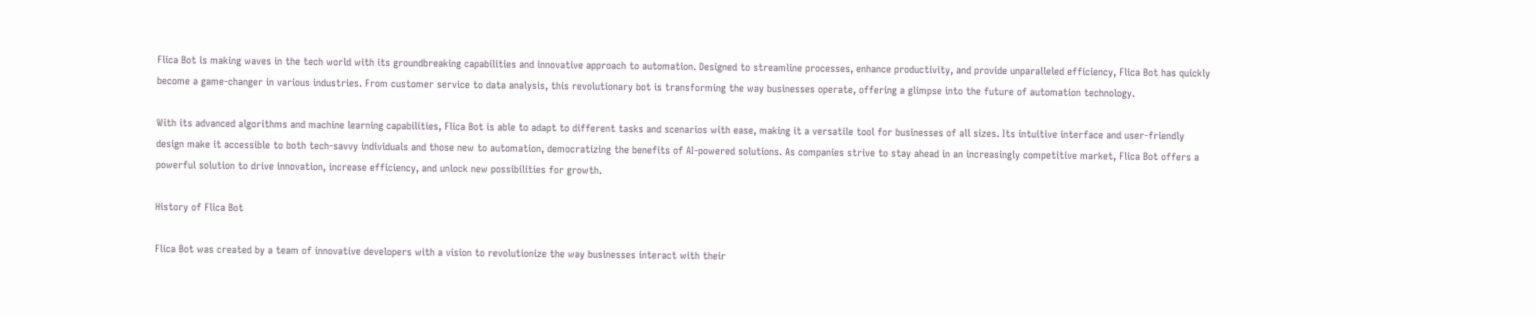Flica Bot is making waves in the tech world with its groundbreaking capabilities and innovative approach to automation. Designed to streamline processes, enhance productivity, and provide unparalleled efficiency, Flica Bot has quickly become a game-changer in various industries. From customer service to data analysis, this revolutionary bot is transforming the way businesses operate, offering a glimpse into the future of automation technology.

With its advanced algorithms and machine learning capabilities, Flica Bot is able to adapt to different tasks and scenarios with ease, making it a versatile tool for businesses of all sizes. Its intuitive interface and user-friendly design make it accessible to both tech-savvy individuals and those new to automation, democratizing the benefits of AI-powered solutions. As companies strive to stay ahead in an increasingly competitive market, Flica Bot offers a powerful solution to drive innovation, increase efficiency, and unlock new possibilities for growth.

History of Flica Bot

Flica Bot was created by a team of innovative developers with a vision to revolutionize the way businesses interact with their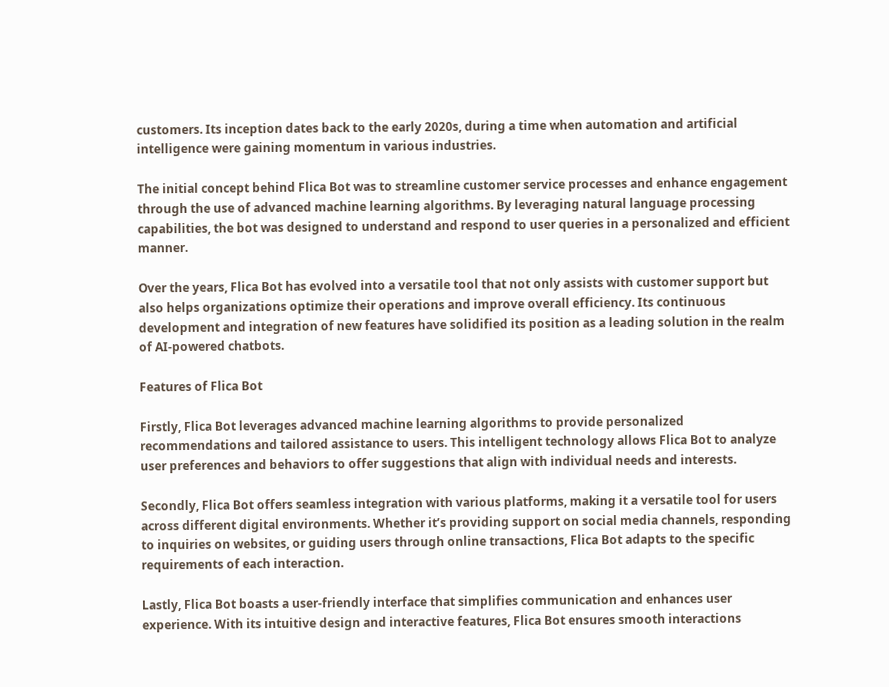customers. Its inception dates back to the early 2020s, during a time when automation and artificial intelligence were gaining momentum in various industries.

The initial concept behind Flica Bot was to streamline customer service processes and enhance engagement through the use of advanced machine learning algorithms. By leveraging natural language processing capabilities, the bot was designed to understand and respond to user queries in a personalized and efficient manner.

Over the years, Flica Bot has evolved into a versatile tool that not only assists with customer support but also helps organizations optimize their operations and improve overall efficiency. Its continuous development and integration of new features have solidified its position as a leading solution in the realm of AI-powered chatbots.

Features of Flica Bot

Firstly, Flica Bot leverages advanced machine learning algorithms to provide personalized recommendations and tailored assistance to users. This intelligent technology allows Flica Bot to analyze user preferences and behaviors to offer suggestions that align with individual needs and interests.

Secondly, Flica Bot offers seamless integration with various platforms, making it a versatile tool for users across different digital environments. Whether it’s providing support on social media channels, responding to inquiries on websites, or guiding users through online transactions, Flica Bot adapts to the specific requirements of each interaction.

Lastly, Flica Bot boasts a user-friendly interface that simplifies communication and enhances user experience. With its intuitive design and interactive features, Flica Bot ensures smooth interactions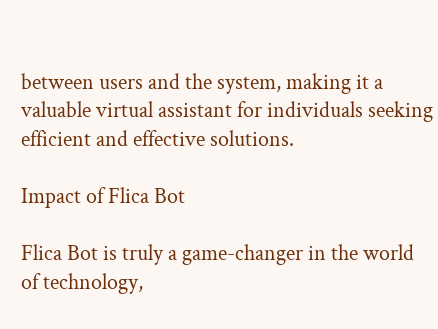between users and the system, making it a valuable virtual assistant for individuals seeking efficient and effective solutions.

Impact of Flica Bot

Flica Bot is truly a game-changer in the world of technology,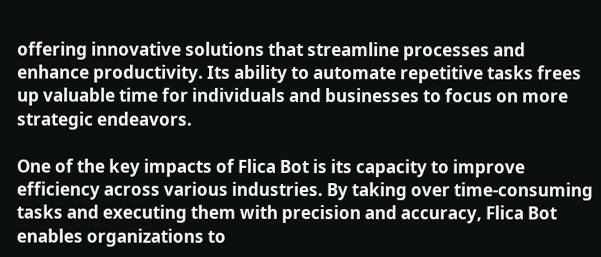offering innovative solutions that streamline processes and enhance productivity. Its ability to automate repetitive tasks frees up valuable time for individuals and businesses to focus on more strategic endeavors.

One of the key impacts of Flica Bot is its capacity to improve efficiency across various industries. By taking over time-consuming tasks and executing them with precision and accuracy, Flica Bot enables organizations to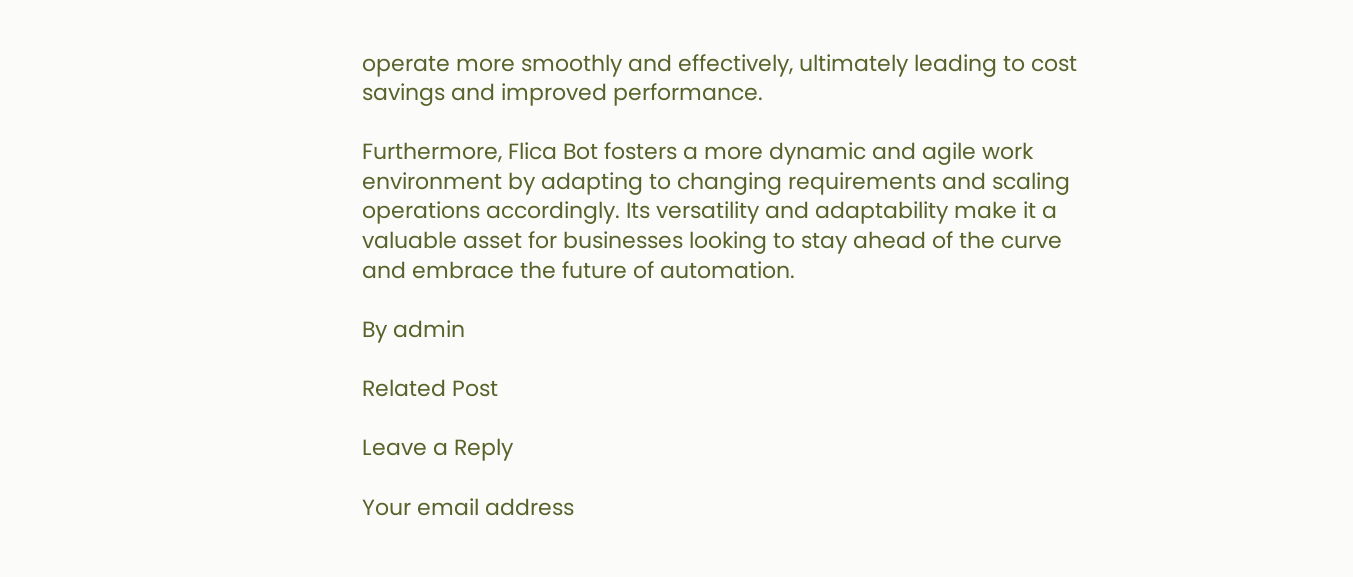operate more smoothly and effectively, ultimately leading to cost savings and improved performance.

Furthermore, Flica Bot fosters a more dynamic and agile work environment by adapting to changing requirements and scaling operations accordingly. Its versatility and adaptability make it a valuable asset for businesses looking to stay ahead of the curve and embrace the future of automation.

By admin

Related Post

Leave a Reply

Your email address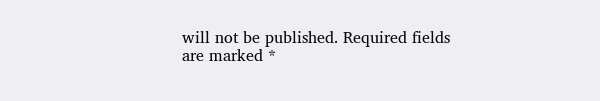will not be published. Required fields are marked *